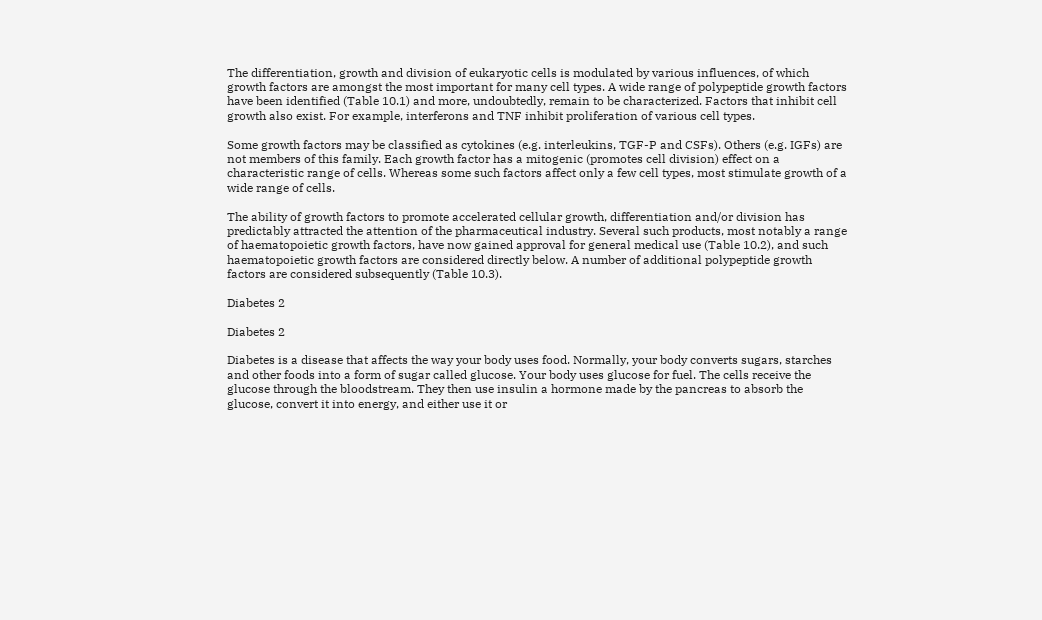The differentiation, growth and division of eukaryotic cells is modulated by various influences, of which growth factors are amongst the most important for many cell types. A wide range of polypeptide growth factors have been identified (Table 10.1) and more, undoubtedly, remain to be characterized. Factors that inhibit cell growth also exist. For example, interferons and TNF inhibit proliferation of various cell types.

Some growth factors may be classified as cytokines (e.g. interleukins, TGF-P and CSFs). Others (e.g. IGFs) are not members of this family. Each growth factor has a mitogenic (promotes cell division) effect on a characteristic range of cells. Whereas some such factors affect only a few cell types, most stimulate growth of a wide range of cells.

The ability of growth factors to promote accelerated cellular growth, differentiation and/or division has predictably attracted the attention of the pharmaceutical industry. Several such products, most notably a range of haematopoietic growth factors, have now gained approval for general medical use (Table 10.2), and such haematopoietic growth factors are considered directly below. A number of additional polypeptide growth factors are considered subsequently (Table 10.3).

Diabetes 2

Diabetes 2

Diabetes is a disease that affects the way your body uses food. Normally, your body converts sugars, starches and other foods into a form of sugar called glucose. Your body uses glucose for fuel. The cells receive the glucose through the bloodstream. They then use insulin a hormone made by the pancreas to absorb the glucose, convert it into energy, and either use it or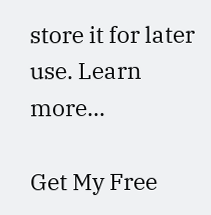store it for later use. Learn more...

Get My Free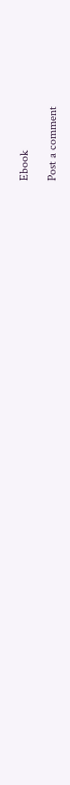Ebook

Post a comment